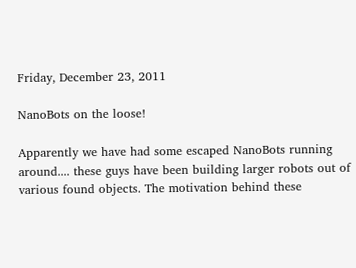Friday, December 23, 2011

NanoBots on the loose!

Apparently we have had some escaped NanoBots running around.... these guys have been building larger robots out of various found objects. The motivation behind these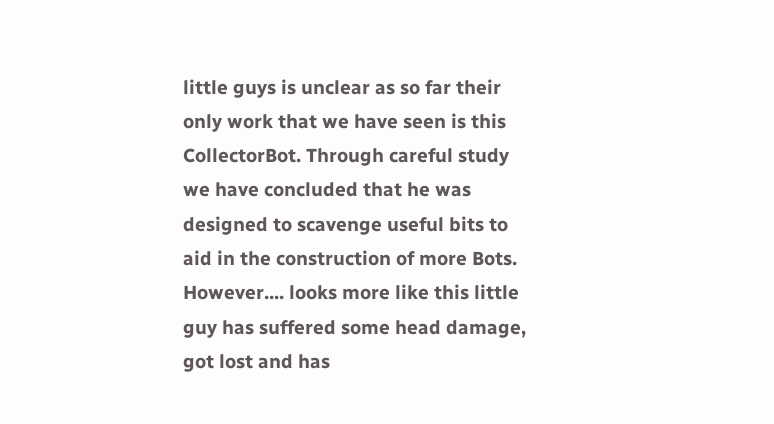little guys is unclear as so far their only work that we have seen is this CollectorBot. Through careful study we have concluded that he was designed to scavenge useful bits to aid in the construction of more Bots. However.... looks more like this little guy has suffered some head damage, got lost and has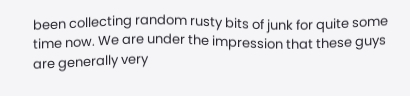been collecting random rusty bits of junk for quite some time now. We are under the impression that these guys are generally very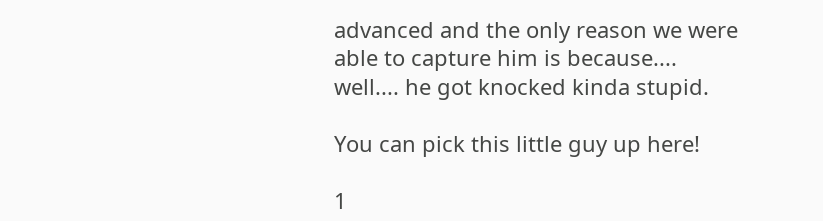advanced and the only reason we were able to capture him is because.... well.... he got knocked kinda stupid.

You can pick this little guy up here!

1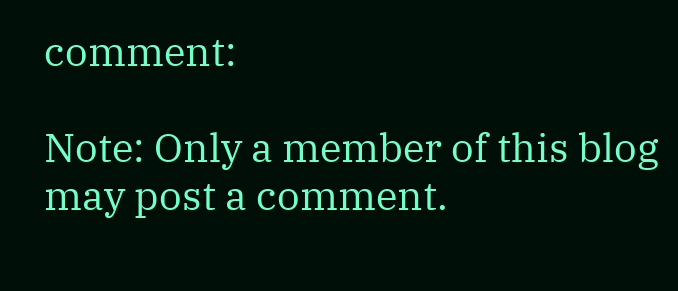comment:

Note: Only a member of this blog may post a comment.